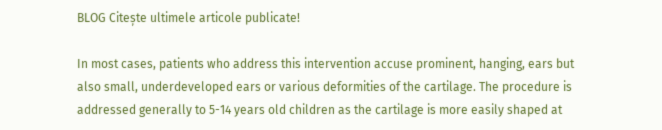BLOG Citește ultimele articole publicate!

In most cases, patients who address this intervention accuse prominent, hanging, ears but also small, underdeveloped ears or various deformities of the cartilage. The procedure is addressed generally to 5-14 years old children as the cartilage is more easily shaped at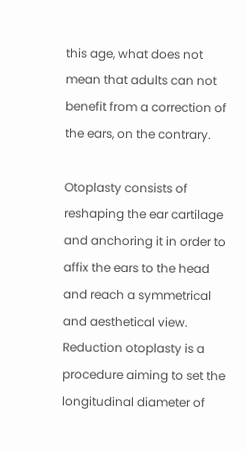this age, what does not mean that adults can not benefit from a correction of the ears, on the contrary.

Otoplasty consists of reshaping the ear cartilage and anchoring it in order to affix the ears to the head and reach a symmetrical and aesthetical view. Reduction otoplasty is a procedure aiming to set the longitudinal diameter of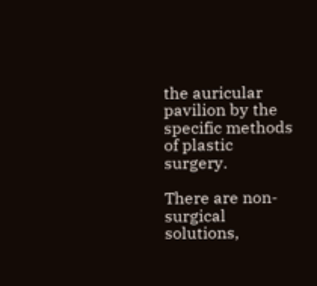the auricular pavilion by the specific methods of plastic surgery.

There are non-surgical solutions,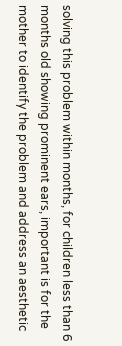solving this problem within months, for children less than 6 months old showing prominent ears, important is for the mother to identify the problem and address an aesthetic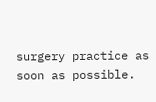surgery practice as soon as possible.